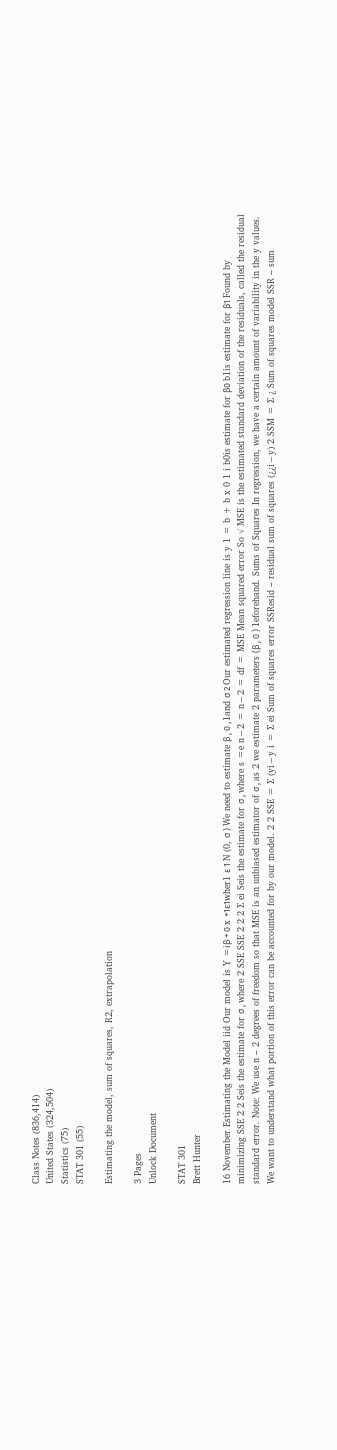Class Notes (836,414)
United States (324,504)
Statistics (75)
STAT 301 (55)

Estimating the model, sum of squares, R2, extrapolation

3 Pages
Unlock Document

STAT 301
Brett Hunter

16 November Estimating the Model iid Our model is Y =iβ + 0 x +1ε1wher1 ε 1 N (0, σ ) We need to estimate β , 0 ,1and σ 2 Our estimated regression line is y 1 = b + b x 0 1 i b0is estimate for β0 b1is estimate for β1 Found by minimizing SSE 2 2 Seis the estimate for σ , where 2 SSE SSE 2 2 2 ∑ ei Seis the estimate for σ , where s =e n−2 = n−2 = df = MSE Mean squared error So √ MSE is the estimated standard deviation of the residuals, called the residual standard error. Note: We use n – 2 degrees of freedom so that MSE is an unbiased estimator of σ , as 2 we estimate 2 parameters (β , 0 ) 1eforehand. Sums of Squares In regression, we have a certain amount of variability in the y values. We want to understand what portion of this error can be accounted for by our model. 2 2 SSE = ∑ (yi−y i = ∑ ei Sum of squares error SSResid – residual sum of squares (¿¿i−y) 2 SSM = ∑ ¿ Sum of squares model SSR – sum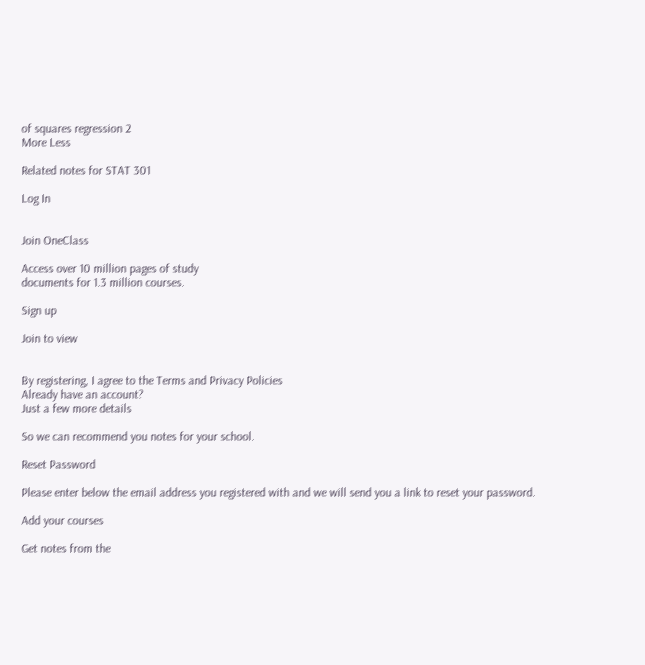of squares regression 2
More Less

Related notes for STAT 301

Log In


Join OneClass

Access over 10 million pages of study
documents for 1.3 million courses.

Sign up

Join to view


By registering, I agree to the Terms and Privacy Policies
Already have an account?
Just a few more details

So we can recommend you notes for your school.

Reset Password

Please enter below the email address you registered with and we will send you a link to reset your password.

Add your courses

Get notes from the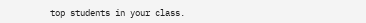top students in your class.